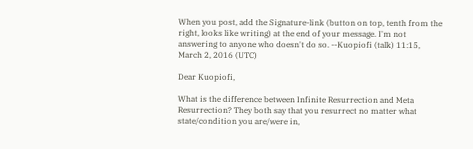When you post, add the Signature-link (button on top, tenth from the right, looks like writing) at the end of your message. I'm not answering to anyone who doesn't do so. --Kuopiofi (talk) 11:15, March 2, 2016 (UTC)

Dear Kuopiofi,

What is the difference between Infinite Resurrection and Meta Resurrection? They both say that you resurrect no matter what state/condition you are/were in,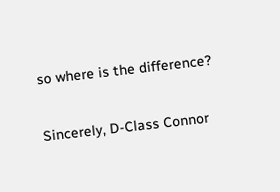so where is the difference?

Sincerely, D-Class Connor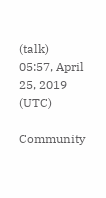(talk) 05:57, April 25, 2019 (UTC)

Community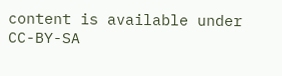content is available under CC-BY-SA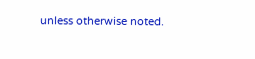unless otherwise noted.